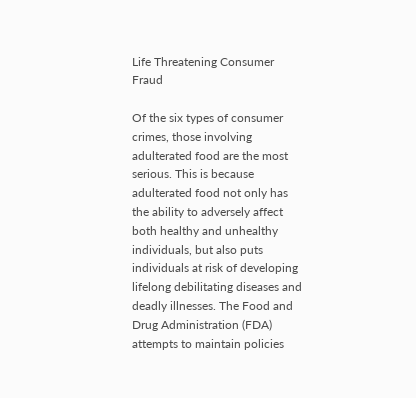Life Threatening Consumer Fraud

Of the six types of consumer crimes, those involving adulterated food are the most serious. This is because adulterated food not only has the ability to adversely affect both healthy and unhealthy individuals, but also puts individuals at risk of developing lifelong debilitating diseases and deadly illnesses. The Food and Drug Administration (FDA) attempts to maintain policies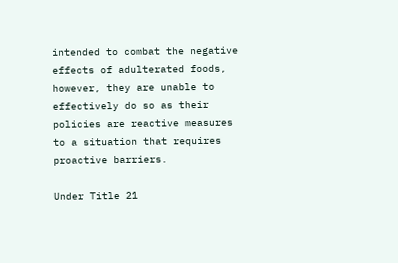intended to combat the negative effects of adulterated foods, however, they are unable to effectively do so as their policies are reactive measures to a situation that requires proactive barriers.

Under Title 21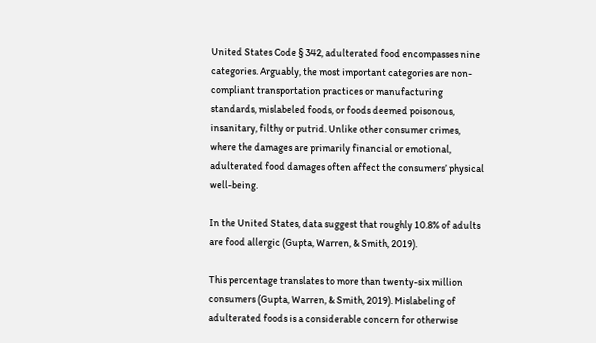United States Code § 342, adulterated food encompasses nine categories. Arguably, the most important categories are non-compliant transportation practices or manufacturing standards, mislabeled foods, or foods deemed poisonous, insanitary, filthy or putrid. Unlike other consumer crimes, where the damages are primarily financial or emotional, adulterated food damages often affect the consumers’ physical well-being.

In the United States, data suggest that roughly 10.8% of adults are food allergic (Gupta, Warren, & Smith, 2019).

This percentage translates to more than twenty-six million consumers (Gupta, Warren, & Smith, 2019). Mislabeling of adulterated foods is a considerable concern for otherwise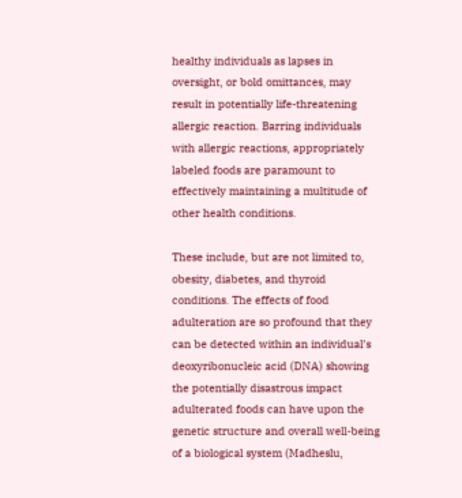healthy individuals as lapses in oversight, or bold omittances, may result in potentially life-threatening allergic reaction. Barring individuals with allergic reactions, appropriately labeled foods are paramount to effectively maintaining a multitude of other health conditions.

These include, but are not limited to, obesity, diabetes, and thyroid conditions. The effects of food adulteration are so profound that they can be detected within an individual’s deoxyribonucleic acid (DNA) showing the potentially disastrous impact adulterated foods can have upon the genetic structure and overall well-being of a biological system (Madheslu,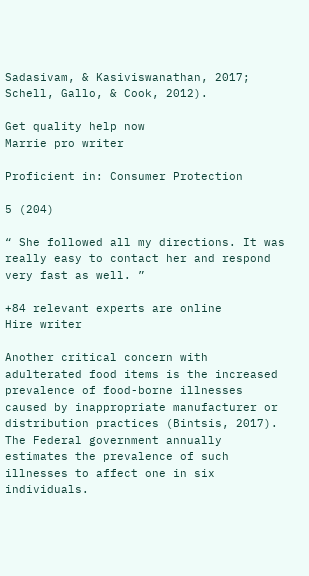Sadasivam, & Kasiviswanathan, 2017; Schell, Gallo, & Cook, 2012).

Get quality help now
Marrie pro writer

Proficient in: Consumer Protection

5 (204)

“ She followed all my directions. It was really easy to contact her and respond very fast as well. ”

+84 relevant experts are online
Hire writer

Another critical concern with adulterated food items is the increased prevalence of food-borne illnesses caused by inappropriate manufacturer or distribution practices (Bintsis, 2017). The Federal government annually estimates the prevalence of such illnesses to affect one in six individuals.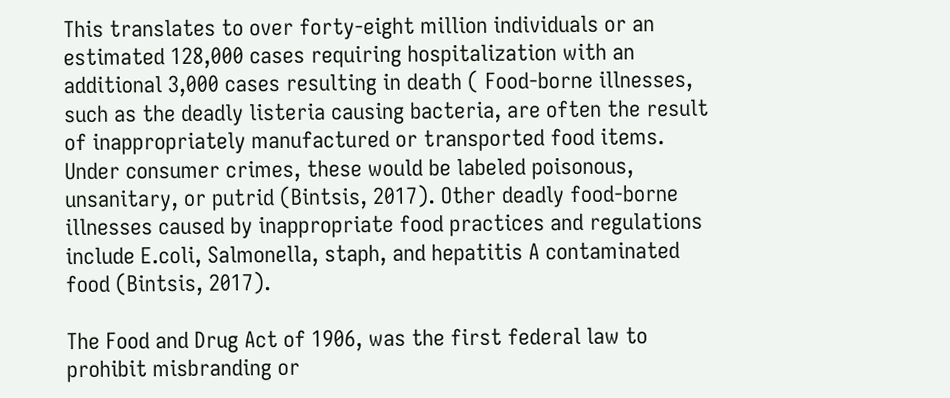This translates to over forty-eight million individuals or an estimated 128,000 cases requiring hospitalization with an additional 3,000 cases resulting in death ( Food-borne illnesses, such as the deadly listeria causing bacteria, are often the result of inappropriately manufactured or transported food items. Under consumer crimes, these would be labeled poisonous, unsanitary, or putrid (Bintsis, 2017). Other deadly food-borne illnesses caused by inappropriate food practices and regulations include E.coli, Salmonella, staph, and hepatitis A contaminated food (Bintsis, 2017).

The Food and Drug Act of 1906, was the first federal law to prohibit misbranding or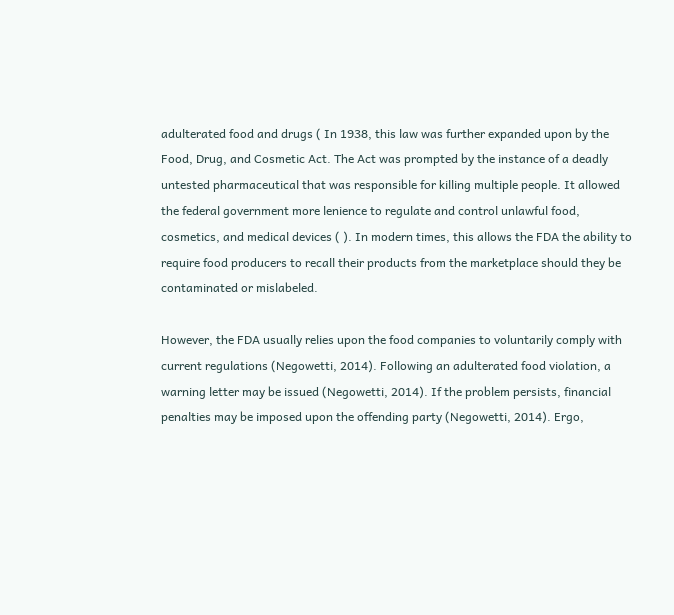adulterated food and drugs ( In 1938, this law was further expanded upon by the Food, Drug, and Cosmetic Act. The Act was prompted by the instance of a deadly untested pharmaceutical that was responsible for killing multiple people. It allowed the federal government more lenience to regulate and control unlawful food, cosmetics, and medical devices ( ). In modern times, this allows the FDA the ability to require food producers to recall their products from the marketplace should they be contaminated or mislabeled.

However, the FDA usually relies upon the food companies to voluntarily comply with current regulations (Negowetti, 2014). Following an adulterated food violation, a warning letter may be issued (Negowetti, 2014). If the problem persists, financial penalties may be imposed upon the offending party (Negowetti, 2014). Ergo,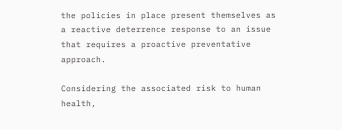the policies in place present themselves as a reactive deterrence response to an issue that requires a proactive preventative approach.

Considering the associated risk to human health,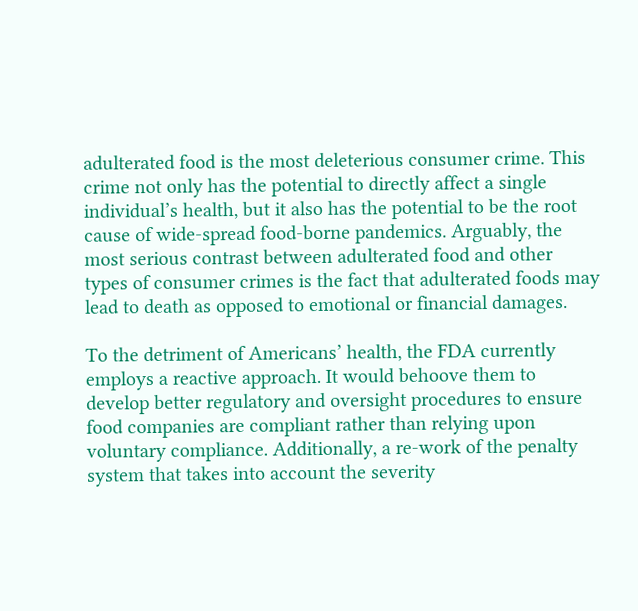adulterated food is the most deleterious consumer crime. This crime not only has the potential to directly affect a single individual’s health, but it also has the potential to be the root cause of wide-spread food-borne pandemics. Arguably, the most serious contrast between adulterated food and other types of consumer crimes is the fact that adulterated foods may lead to death as opposed to emotional or financial damages.

To the detriment of Americans’ health, the FDA currently employs a reactive approach. It would behoove them to develop better regulatory and oversight procedures to ensure food companies are compliant rather than relying upon voluntary compliance. Additionally, a re-work of the penalty system that takes into account the severity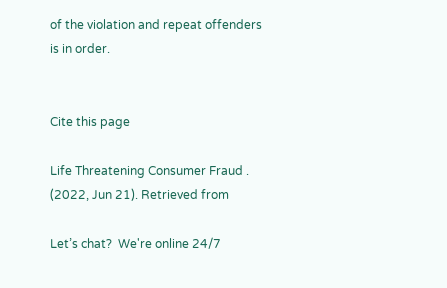of the violation and repeat offenders is in order.


Cite this page

Life Threatening Consumer Fraud . (2022, Jun 21). Retrieved from

Let’s chat?  We're online 24/7